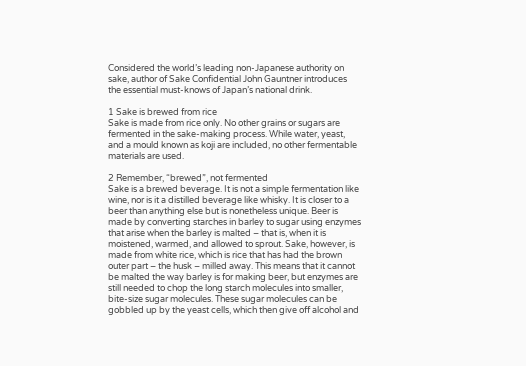Considered the world’s leading non-Japanese authority on sake, author of Sake Confidential John Gauntner introduces the essential must-knows of Japan’s national drink.

1 Sake is brewed from rice
Sake is made from rice only. No other grains or sugars are fermented in the sake-making process. While water, yeast, and a mould known as koji are included, no other fermentable materials are used.

2 Remember, “brewed”, not fermented
Sake is a brewed beverage. It is not a simple fermentation like wine, nor is it a distilled beverage like whisky. It is closer to a beer than anything else but is nonetheless unique. Beer is made by converting starches in barley to sugar using enzymes that arise when the barley is malted – that is, when it is moistened, warmed, and allowed to sprout. Sake, however, is made from white rice, which is rice that has had the brown outer part – the husk – milled away. This means that it cannot be malted the way barley is for making beer, but enzymes are still needed to chop the long starch molecules into smaller, bite-size sugar molecules. These sugar molecules can be gobbled up by the yeast cells, which then give off alcohol and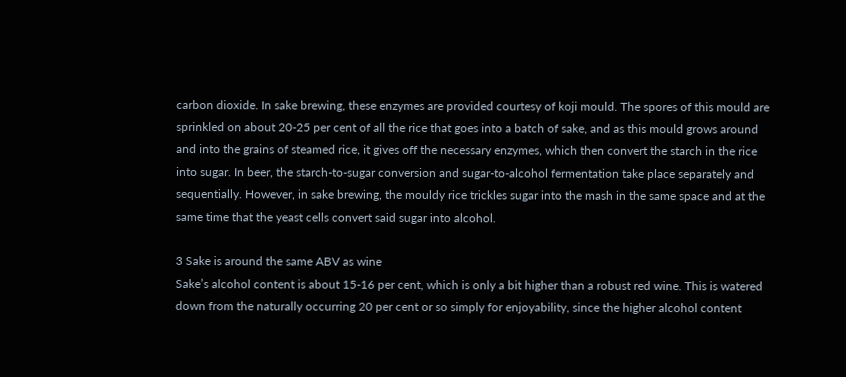carbon dioxide. In sake brewing, these enzymes are provided courtesy of koji mould. The spores of this mould are sprinkled on about 20-25 per cent of all the rice that goes into a batch of sake, and as this mould grows around and into the grains of steamed rice, it gives off the necessary enzymes, which then convert the starch in the rice into sugar. In beer, the starch-to-sugar conversion and sugar-to-alcohol fermentation take place separately and sequentially. However, in sake brewing, the mouldy rice trickles sugar into the mash in the same space and at the same time that the yeast cells convert said sugar into alcohol.

3 Sake is around the same ABV as wine
Sake’s alcohol content is about 15-16 per cent, which is only a bit higher than a robust red wine. This is watered down from the naturally occurring 20 per cent or so simply for enjoyability, since the higher alcohol content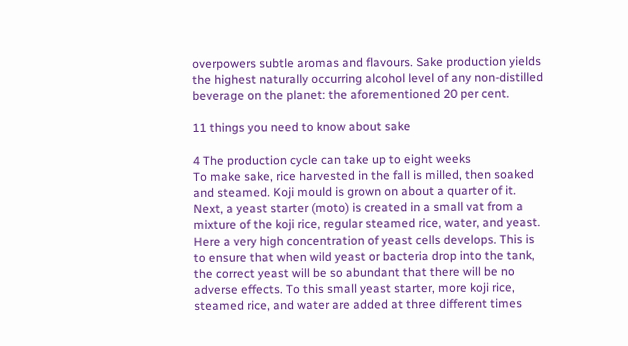overpowers subtle aromas and flavours. Sake production yields the highest naturally occurring alcohol level of any non-distilled beverage on the planet: the aforementioned 20 per cent.

11 things you need to know about sake

4 The production cycle can take up to eight weeks
To make sake, rice harvested in the fall is milled, then soaked and steamed. Koji mould is grown on about a quarter of it. Next, a yeast starter (moto) is created in a small vat from a mixture of the koji rice, regular steamed rice, water, and yeast. Here a very high concentration of yeast cells develops. This is to ensure that when wild yeast or bacteria drop into the tank, the correct yeast will be so abundant that there will be no adverse effects. To this small yeast starter, more koji rice, steamed rice, and water are added at three different times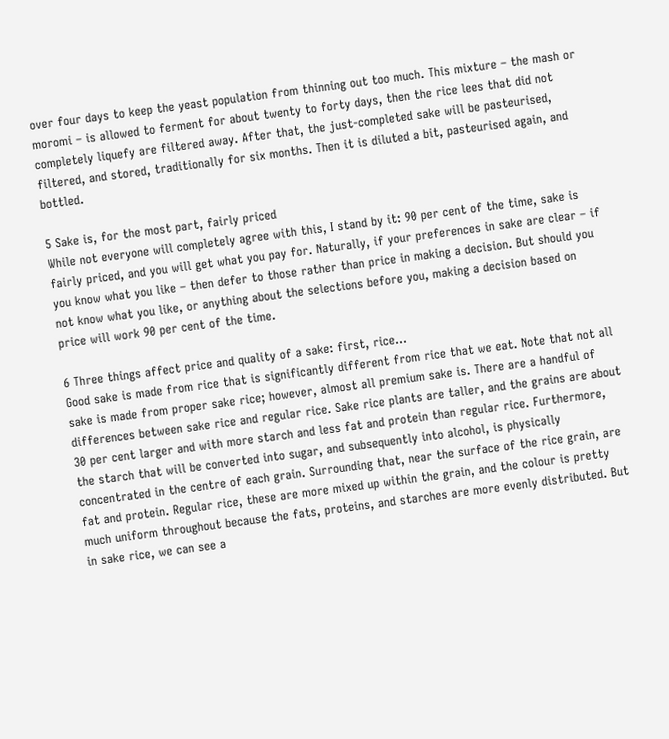over four days to keep the yeast population from thinning out too much. This mixture – the mash or moromi – is allowed to ferment for about twenty to forty days, then the rice lees that did not completely liquefy are filtered away. After that, the just-completed sake will be pasteurised, filtered, and stored, traditionally for six months. Then it is diluted a bit, pasteurised again, and bottled.

5 Sake is, for the most part, fairly priced
While not everyone will completely agree with this, I stand by it: 90 per cent of the time, sake is fairly priced, and you will get what you pay for. Naturally, if your preferences in sake are clear – if you know what you like – then defer to those rather than price in making a decision. But should you not know what you like, or anything about the selections before you, making a decision based on price will work 90 per cent of the time.

6 Three things affect price and quality of a sake: first, rice…
Good sake is made from rice that is significantly different from rice that we eat. Note that not all sake is made from proper sake rice; however, almost all premium sake is. There are a handful of differences between sake rice and regular rice. Sake rice plants are taller, and the grains are about 30 per cent larger and with more starch and less fat and protein than regular rice. Furthermore, the starch that will be converted into sugar, and subsequently into alcohol, is physically concentrated in the centre of each grain. Surrounding that, near the surface of the rice grain, are fat and protein. Regular rice, these are more mixed up within the grain, and the colour is pretty much uniform throughout because the fats, proteins, and starches are more evenly distributed. But in sake rice, we can see a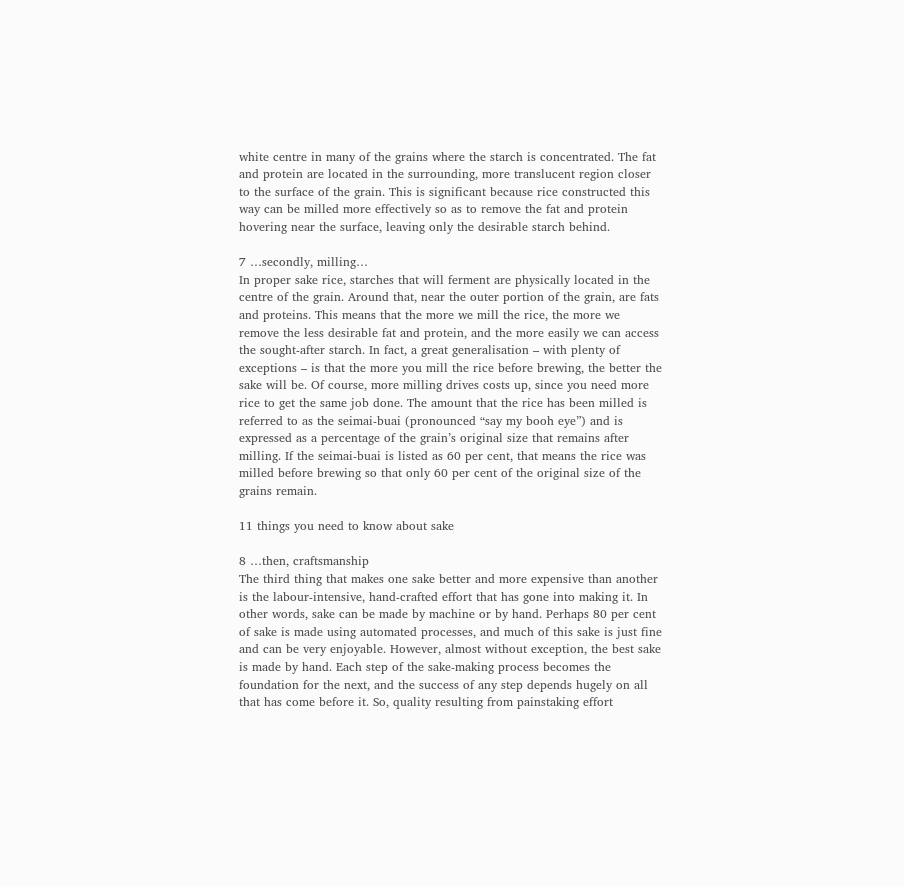white centre in many of the grains where the starch is concentrated. The fat and protein are located in the surrounding, more translucent region closer to the surface of the grain. This is significant because rice constructed this way can be milled more effectively so as to remove the fat and protein hovering near the surface, leaving only the desirable starch behind.

7 …secondly, milling…
In proper sake rice, starches that will ferment are physically located in the centre of the grain. Around that, near the outer portion of the grain, are fats and proteins. This means that the more we mill the rice, the more we remove the less desirable fat and protein, and the more easily we can access the sought-after starch. In fact, a great generalisation – with plenty of exceptions – is that the more you mill the rice before brewing, the better the sake will be. Of course, more milling drives costs up, since you need more rice to get the same job done. The amount that the rice has been milled is referred to as the seimai-buai (pronounced “say my booh eye”) and is expressed as a percentage of the grain’s original size that remains after milling. If the seimai-buai is listed as 60 per cent, that means the rice was milled before brewing so that only 60 per cent of the original size of the grains remain.

11 things you need to know about sake

8 …then, craftsmanship
The third thing that makes one sake better and more expensive than another is the labour-intensive, hand-crafted effort that has gone into making it. In other words, sake can be made by machine or by hand. Perhaps 80 per cent of sake is made using automated processes, and much of this sake is just fine and can be very enjoyable. However, almost without exception, the best sake is made by hand. Each step of the sake-making process becomes the foundation for the next, and the success of any step depends hugely on all that has come before it. So, quality resulting from painstaking effort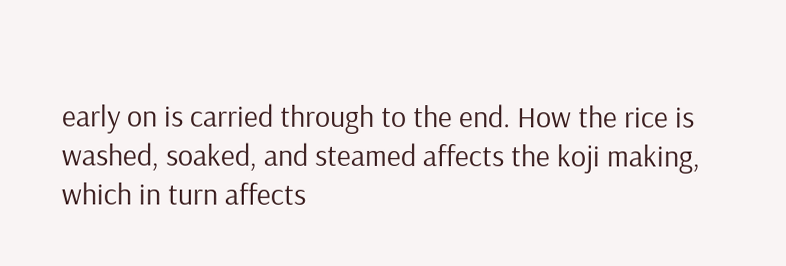early on is carried through to the end. How the rice is washed, soaked, and steamed affects the koji making, which in turn affects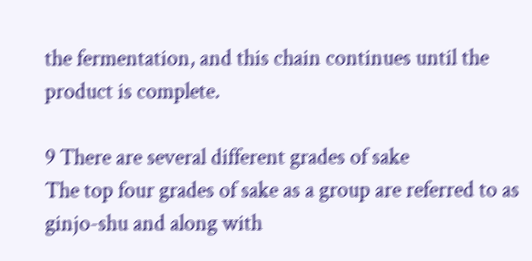the fermentation, and this chain continues until the product is complete.

9 There are several different grades of sake
The top four grades of sake as a group are referred to as ginjo-shu and along with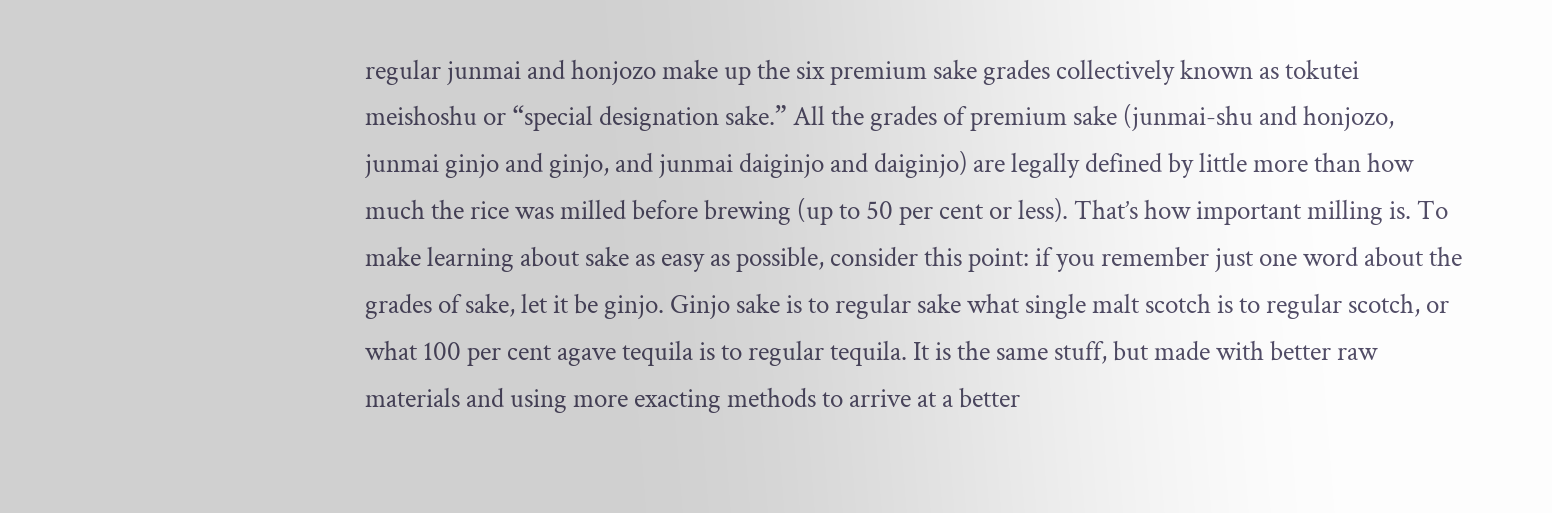regular junmai and honjozo make up the six premium sake grades collectively known as tokutei meishoshu or “special designation sake.” All the grades of premium sake (junmai-shu and honjozo, junmai ginjo and ginjo, and junmai daiginjo and daiginjo) are legally defined by little more than how much the rice was milled before brewing (up to 50 per cent or less). That’s how important milling is. To make learning about sake as easy as possible, consider this point: if you remember just one word about the grades of sake, let it be ginjo. Ginjo sake is to regular sake what single malt scotch is to regular scotch, or what 100 per cent agave tequila is to regular tequila. It is the same stuff, but made with better raw materials and using more exacting methods to arrive at a better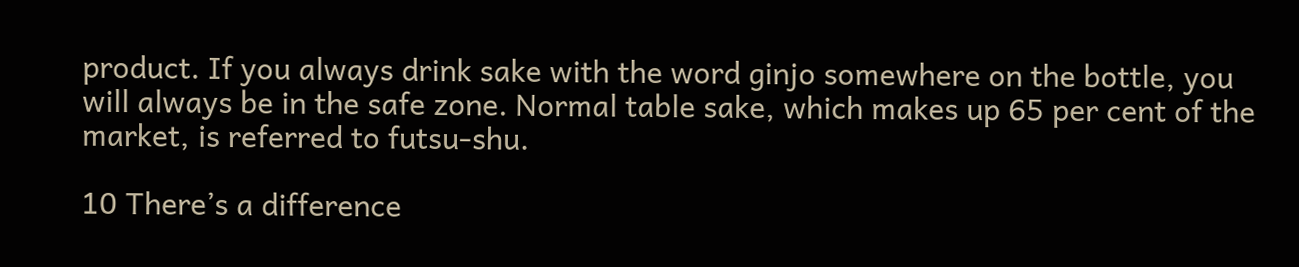product. If you always drink sake with the word ginjo somewhere on the bottle, you will always be in the safe zone. Normal table sake, which makes up 65 per cent of the market, is referred to futsu-shu.

10 There’s a difference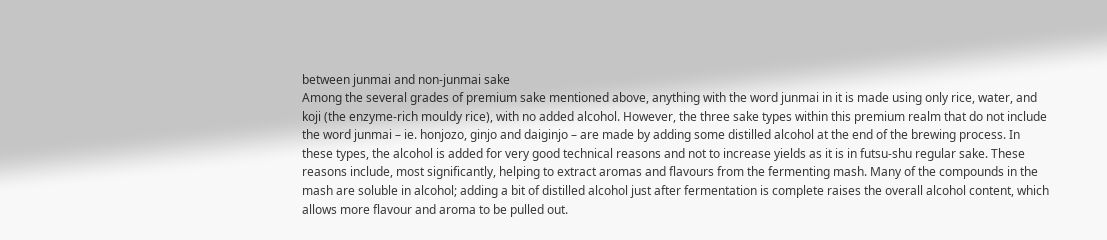between junmai and non-junmai sake
Among the several grades of premium sake mentioned above, anything with the word junmai in it is made using only rice, water, and koji (the enzyme-rich mouldy rice), with no added alcohol. However, the three sake types within this premium realm that do not include the word junmai – ie. honjozo, ginjo and daiginjo – are made by adding some distilled alcohol at the end of the brewing process. In these types, the alcohol is added for very good technical reasons and not to increase yields as it is in futsu-shu regular sake. These reasons include, most significantly, helping to extract aromas and flavours from the fermenting mash. Many of the compounds in the mash are soluble in alcohol; adding a bit of distilled alcohol just after fermentation is complete raises the overall alcohol content, which allows more flavour and aroma to be pulled out.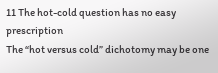11 The hot-cold question has no easy prescription
The “hot versus cold” dichotomy may be one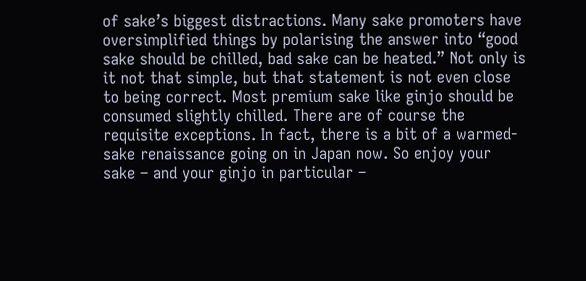of sake’s biggest distractions. Many sake promoters have oversimplified things by polarising the answer into “good sake should be chilled, bad sake can be heated.” Not only is it not that simple, but that statement is not even close to being correct. Most premium sake like ginjo should be consumed slightly chilled. There are of course the requisite exceptions. In fact, there is a bit of a warmed-sake renaissance going on in Japan now. So enjoy your sake – and your ginjo in particular –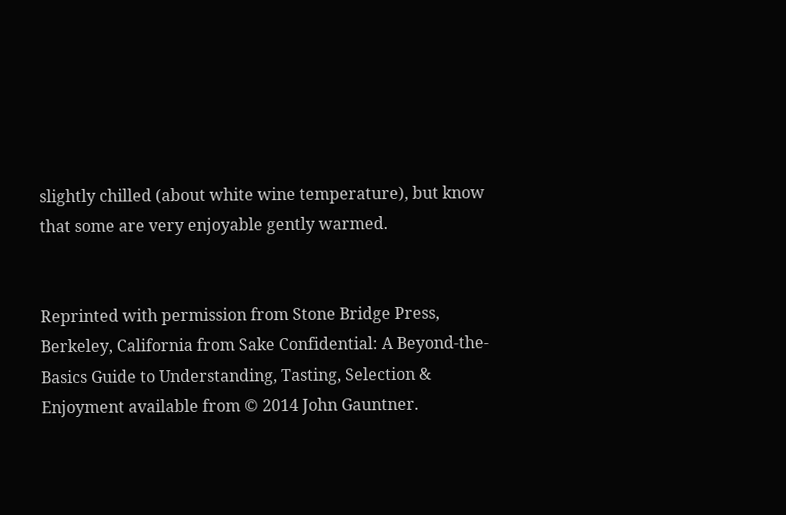slightly chilled (about white wine temperature), but know that some are very enjoyable gently warmed.


Reprinted with permission from Stone Bridge Press, Berkeley, California from Sake Confidential: A Beyond-the-Basics Guide to Understanding, Tasting, Selection & Enjoyment available from © 2014 John Gauntner.